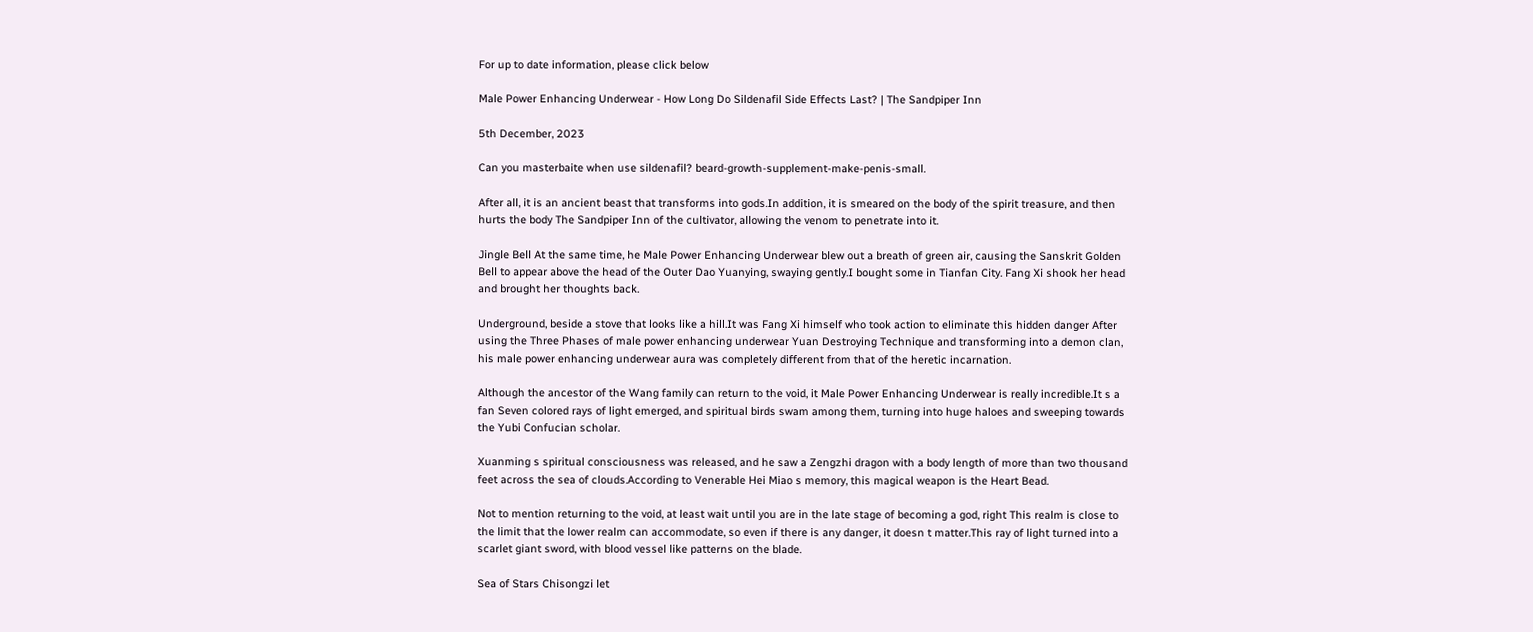For up to date information, please click below

Male Power Enhancing Underwear - How Long Do Sildenafil Side Effects Last? | The Sandpiper Inn

5th December, 2023

Can you masterbaite when use sildenafil? beard-growth-supplement-make-penis-small.

After all, it is an ancient beast that transforms into gods.In addition, it is smeared on the body of the spirit treasure, and then hurts the body The Sandpiper Inn of the cultivator, allowing the venom to penetrate into it.

Jingle Bell At the same time, he Male Power Enhancing Underwear blew out a breath of green air, causing the Sanskrit Golden Bell to appear above the head of the Outer Dao Yuanying, swaying gently.I bought some in Tianfan City. Fang Xi shook her head and brought her thoughts back.

Underground, beside a stove that looks like a hill.It was Fang Xi himself who took action to eliminate this hidden danger After using the Three Phases of male power enhancing underwear Yuan Destroying Technique and transforming into a demon clan, his male power enhancing underwear aura was completely different from that of the heretic incarnation.

Although the ancestor of the Wang family can return to the void, it Male Power Enhancing Underwear is really incredible.It s a fan Seven colored rays of light emerged, and spiritual birds swam among them, turning into huge haloes and sweeping towards the Yubi Confucian scholar.

Xuanming s spiritual consciousness was released, and he saw a Zengzhi dragon with a body length of more than two thousand feet across the sea of clouds.According to Venerable Hei Miao s memory, this magical weapon is the Heart Bead.

Not to mention returning to the void, at least wait until you are in the late stage of becoming a god, right This realm is close to the limit that the lower realm can accommodate, so even if there is any danger, it doesn t matter.This ray of light turned into a scarlet giant sword, with blood vessel like patterns on the blade.

Sea of Stars Chisongzi let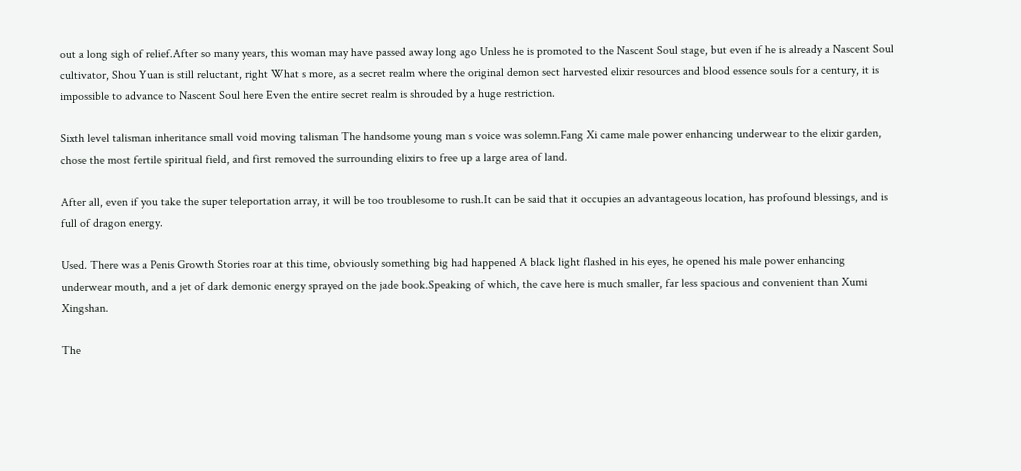out a long sigh of relief.After so many years, this woman may have passed away long ago Unless he is promoted to the Nascent Soul stage, but even if he is already a Nascent Soul cultivator, Shou Yuan is still reluctant, right What s more, as a secret realm where the original demon sect harvested elixir resources and blood essence souls for a century, it is impossible to advance to Nascent Soul here Even the entire secret realm is shrouded by a huge restriction.

Sixth level talisman inheritance small void moving talisman The handsome young man s voice was solemn.Fang Xi came male power enhancing underwear to the elixir garden, chose the most fertile spiritual field, and first removed the surrounding elixirs to free up a large area of land.

After all, even if you take the super teleportation array, it will be too troublesome to rush.It can be said that it occupies an advantageous location, has profound blessings, and is full of dragon energy.

Used. There was a Penis Growth Stories roar at this time, obviously something big had happened A black light flashed in his eyes, he opened his male power enhancing underwear mouth, and a jet of dark demonic energy sprayed on the jade book.Speaking of which, the cave here is much smaller, far less spacious and convenient than Xumi Xingshan.

The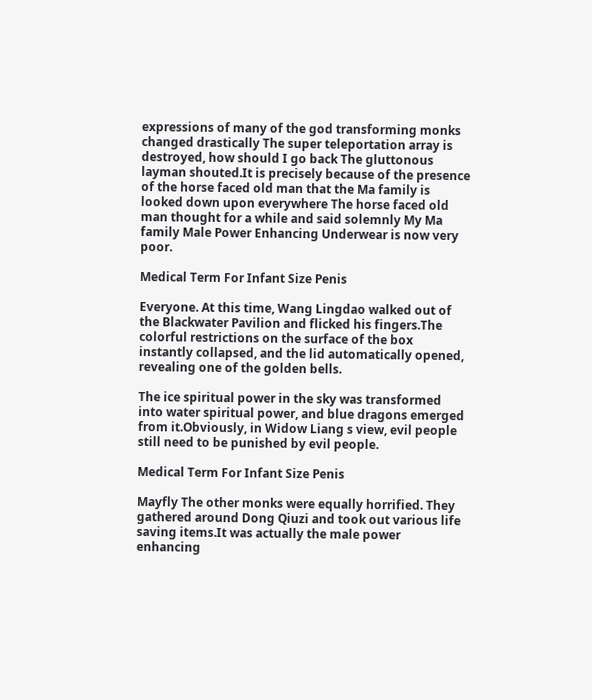expressions of many of the god transforming monks changed drastically The super teleportation array is destroyed, how should I go back The gluttonous layman shouted.It is precisely because of the presence of the horse faced old man that the Ma family is looked down upon everywhere The horse faced old man thought for a while and said solemnly My Ma family Male Power Enhancing Underwear is now very poor.

Medical Term For Infant Size Penis

Everyone. At this time, Wang Lingdao walked out of the Blackwater Pavilion and flicked his fingers.The colorful restrictions on the surface of the box instantly collapsed, and the lid automatically opened, revealing one of the golden bells.

The ice spiritual power in the sky was transformed into water spiritual power, and blue dragons emerged from it.Obviously, in Widow Liang s view, evil people still need to be punished by evil people.

Medical Term For Infant Size Penis

Mayfly The other monks were equally horrified. They gathered around Dong Qiuzi and took out various life saving items.It was actually the male power enhancing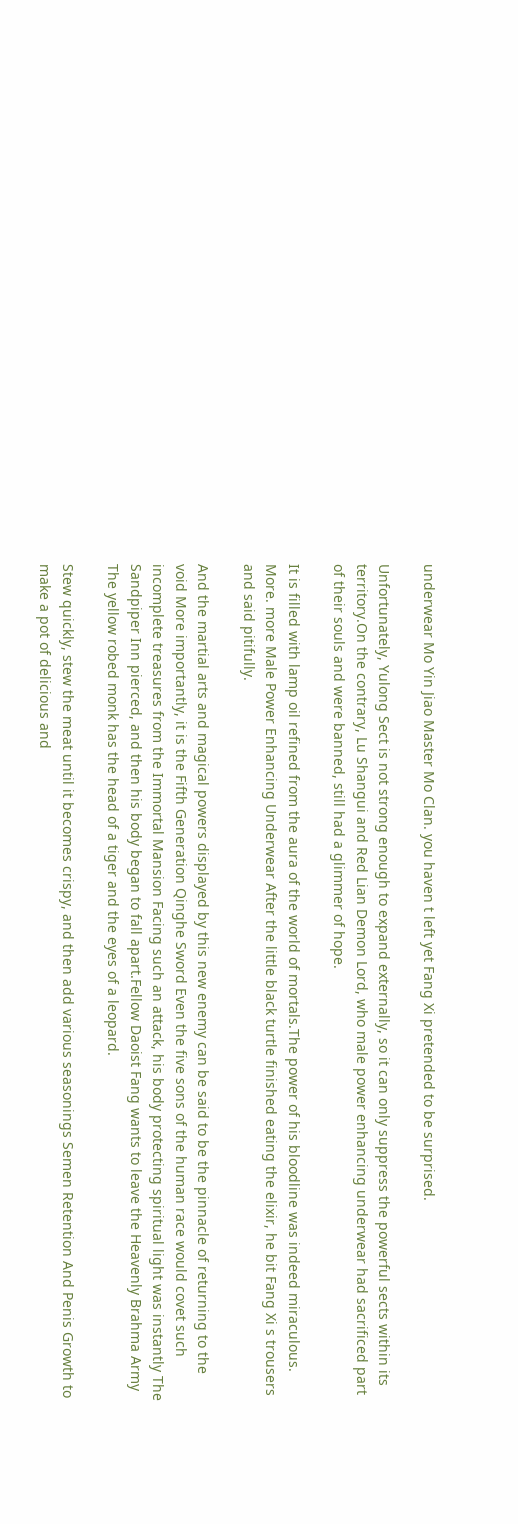underwear Mo Yin Jiao Master Mo Clan. you haven t left yet Fang Xi pretended to be surprised.

Unfortunately, Yulong Sect is not strong enough to expand externally, so it can only suppress the powerful sects within its territory.On the contrary, Lu Shangui and Red Lian Demon Lord, who male power enhancing underwear had sacrificed part of their souls and were banned, still had a glimmer of hope.

It is filled with lamp oil refined from the aura of the world of mortals.The power of his bloodline was indeed miraculous. More. more Male Power Enhancing Underwear After the little black turtle finished eating the elixir, he bit Fang Xi s trousers and said pitifully.

And the martial arts and magical powers displayed by this new enemy can be said to be the pinnacle of returning to the void More importantly, it is the Fifth Generation Qinghe Sword Even the five sons of the human race would covet such incomplete treasures from the Immortal Mansion Facing such an attack, his body protecting spiritual light was instantly The Sandpiper Inn pierced, and then his body began to fall apart.Fellow Daoist Fang wants to leave the Heavenly Brahma Army The yellow robed monk has the head of a tiger and the eyes of a leopard.

Stew quickly, stew the meat until it becomes crispy, and then add various seasonings Semen Retention And Penis Growth to make a pot of delicious and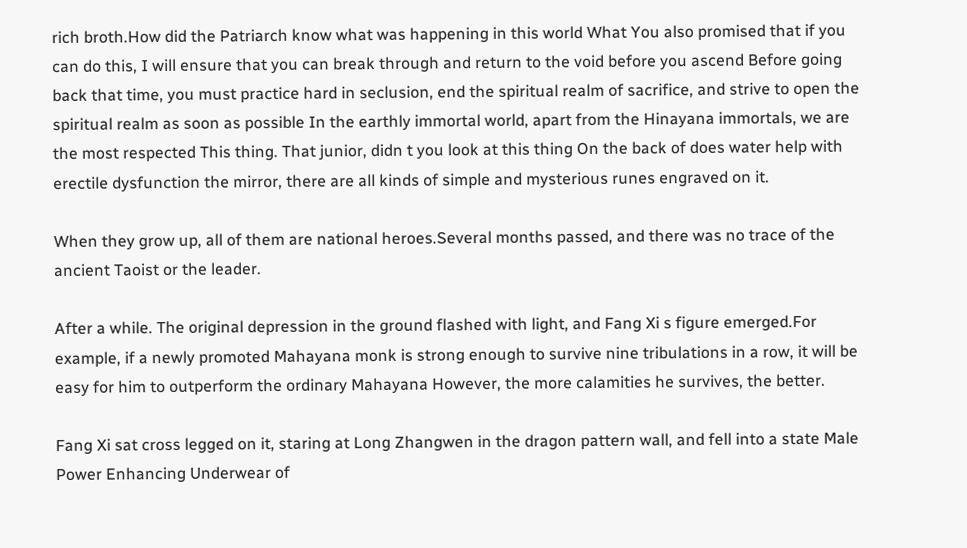rich broth.How did the Patriarch know what was happening in this world What You also promised that if you can do this, I will ensure that you can break through and return to the void before you ascend Before going back that time, you must practice hard in seclusion, end the spiritual realm of sacrifice, and strive to open the spiritual realm as soon as possible In the earthly immortal world, apart from the Hinayana immortals, we are the most respected This thing. That junior, didn t you look at this thing On the back of does water help with erectile dysfunction the mirror, there are all kinds of simple and mysterious runes engraved on it.

When they grow up, all of them are national heroes.Several months passed, and there was no trace of the ancient Taoist or the leader.

After a while. The original depression in the ground flashed with light, and Fang Xi s figure emerged.For example, if a newly promoted Mahayana monk is strong enough to survive nine tribulations in a row, it will be easy for him to outperform the ordinary Mahayana However, the more calamities he survives, the better.

Fang Xi sat cross legged on it, staring at Long Zhangwen in the dragon pattern wall, and fell into a state Male Power Enhancing Underwear of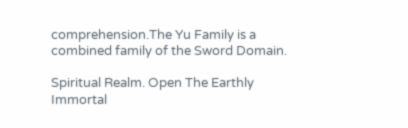comprehension.The Yu Family is a combined family of the Sword Domain.

Spiritual Realm. Open The Earthly Immortal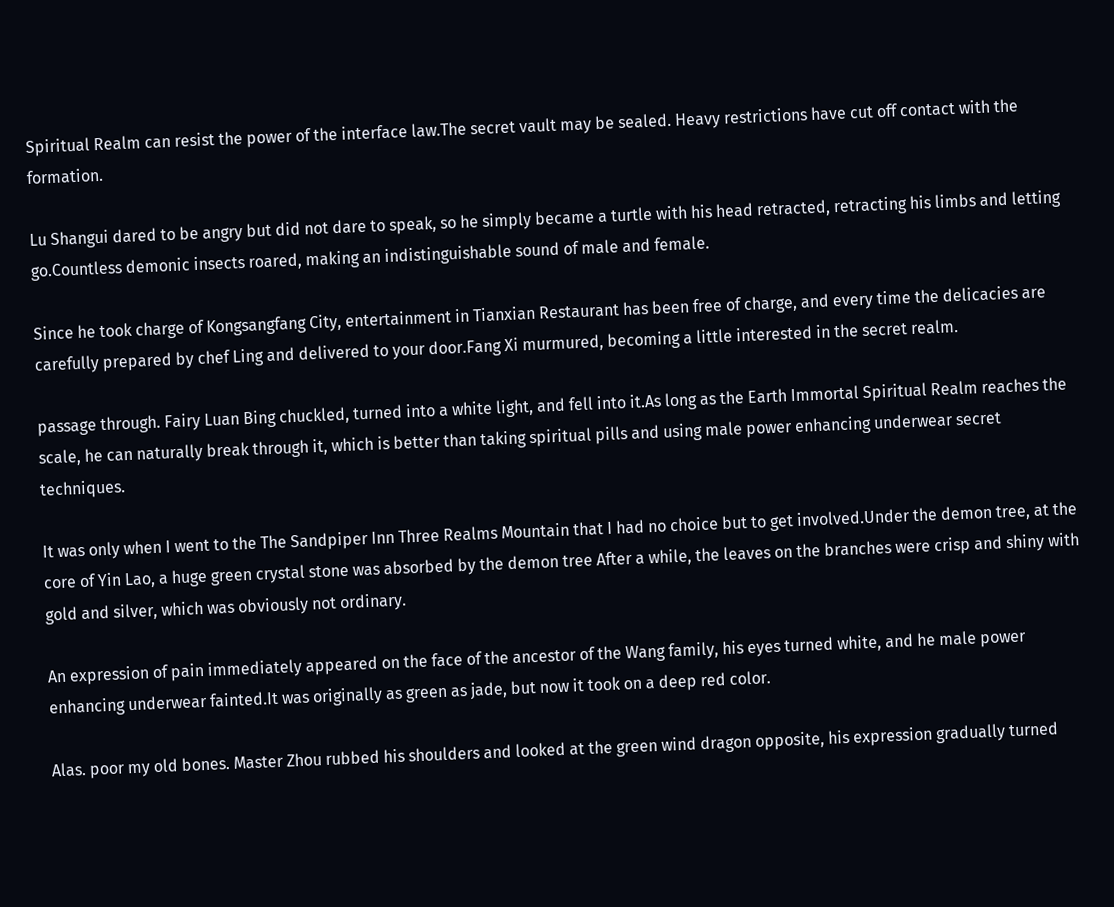Spiritual Realm can resist the power of the interface law.The secret vault may be sealed. Heavy restrictions have cut off contact with the formation.

Lu Shangui dared to be angry but did not dare to speak, so he simply became a turtle with his head retracted, retracting his limbs and letting go.Countless demonic insects roared, making an indistinguishable sound of male and female.

Since he took charge of Kongsangfang City, entertainment in Tianxian Restaurant has been free of charge, and every time the delicacies are carefully prepared by chef Ling and delivered to your door.Fang Xi murmured, becoming a little interested in the secret realm.

passage through. Fairy Luan Bing chuckled, turned into a white light, and fell into it.As long as the Earth Immortal Spiritual Realm reaches the scale, he can naturally break through it, which is better than taking spiritual pills and using male power enhancing underwear secret techniques.

It was only when I went to the The Sandpiper Inn Three Realms Mountain that I had no choice but to get involved.Under the demon tree, at the core of Yin Lao, a huge green crystal stone was absorbed by the demon tree After a while, the leaves on the branches were crisp and shiny with gold and silver, which was obviously not ordinary.

An expression of pain immediately appeared on the face of the ancestor of the Wang family, his eyes turned white, and he male power enhancing underwear fainted.It was originally as green as jade, but now it took on a deep red color.

Alas. poor my old bones. Master Zhou rubbed his shoulders and looked at the green wind dragon opposite, his expression gradually turned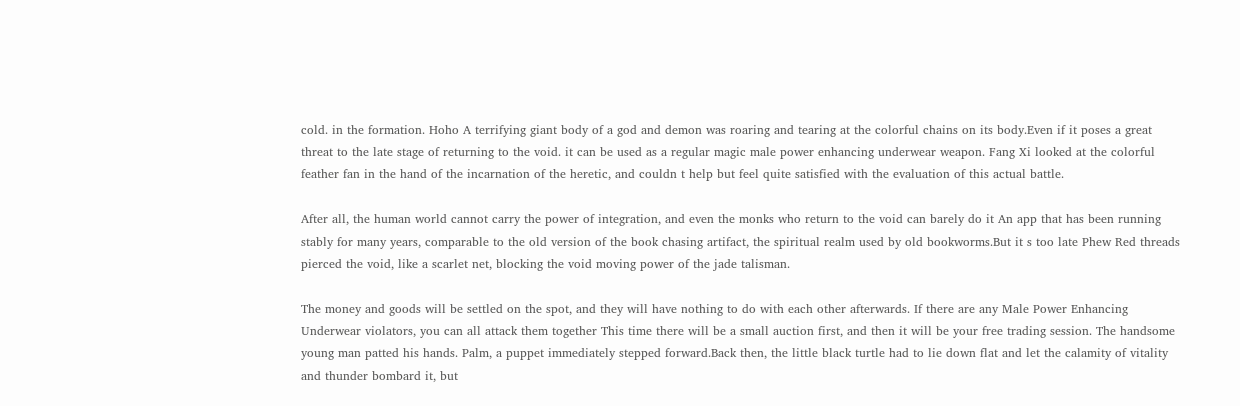cold. in the formation. Hoho A terrifying giant body of a god and demon was roaring and tearing at the colorful chains on its body.Even if it poses a great threat to the late stage of returning to the void. it can be used as a regular magic male power enhancing underwear weapon. Fang Xi looked at the colorful feather fan in the hand of the incarnation of the heretic, and couldn t help but feel quite satisfied with the evaluation of this actual battle.

After all, the human world cannot carry the power of integration, and even the monks who return to the void can barely do it An app that has been running stably for many years, comparable to the old version of the book chasing artifact, the spiritual realm used by old bookworms.But it s too late Phew Red threads pierced the void, like a scarlet net, blocking the void moving power of the jade talisman.

The money and goods will be settled on the spot, and they will have nothing to do with each other afterwards. If there are any Male Power Enhancing Underwear violators, you can all attack them together This time there will be a small auction first, and then it will be your free trading session. The handsome young man patted his hands. Palm, a puppet immediately stepped forward.Back then, the little black turtle had to lie down flat and let the calamity of vitality and thunder bombard it, but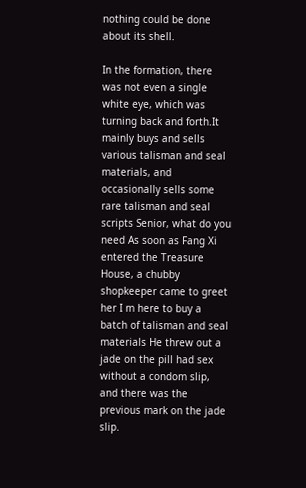nothing could be done about its shell.

In the formation, there was not even a single white eye, which was turning back and forth.It mainly buys and sells various talisman and seal materials, and occasionally sells some rare talisman and seal scripts Senior, what do you need As soon as Fang Xi entered the Treasure House, a chubby shopkeeper came to greet her I m here to buy a batch of talisman and seal materials He threw out a jade on the pill had sex without a condom slip, and there was the previous mark on the jade slip.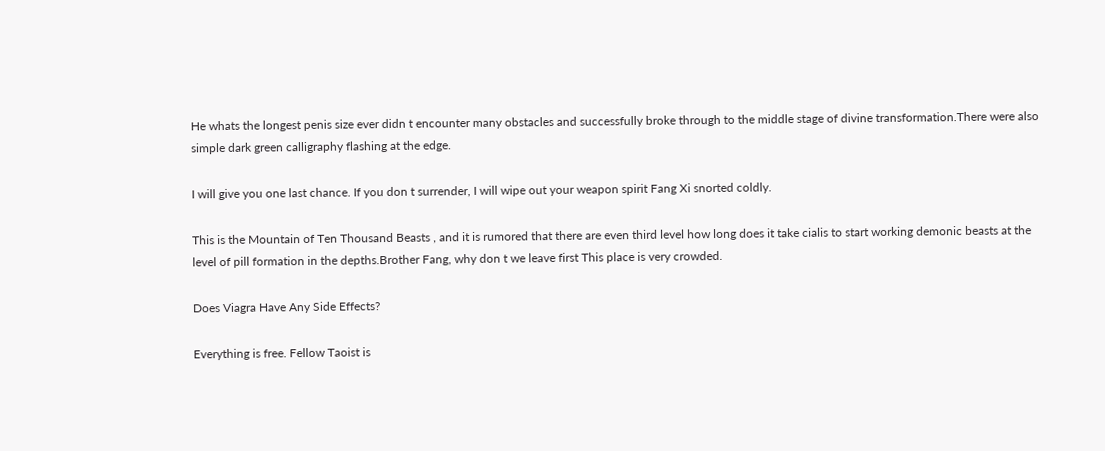He whats the longest penis size ever didn t encounter many obstacles and successfully broke through to the middle stage of divine transformation.There were also simple dark green calligraphy flashing at the edge.

I will give you one last chance. If you don t surrender, I will wipe out your weapon spirit Fang Xi snorted coldly.

This is the Mountain of Ten Thousand Beasts , and it is rumored that there are even third level how long does it take cialis to start working demonic beasts at the level of pill formation in the depths.Brother Fang, why don t we leave first This place is very crowded.

Does Viagra Have Any Side Effects?

Everything is free. Fellow Taoist is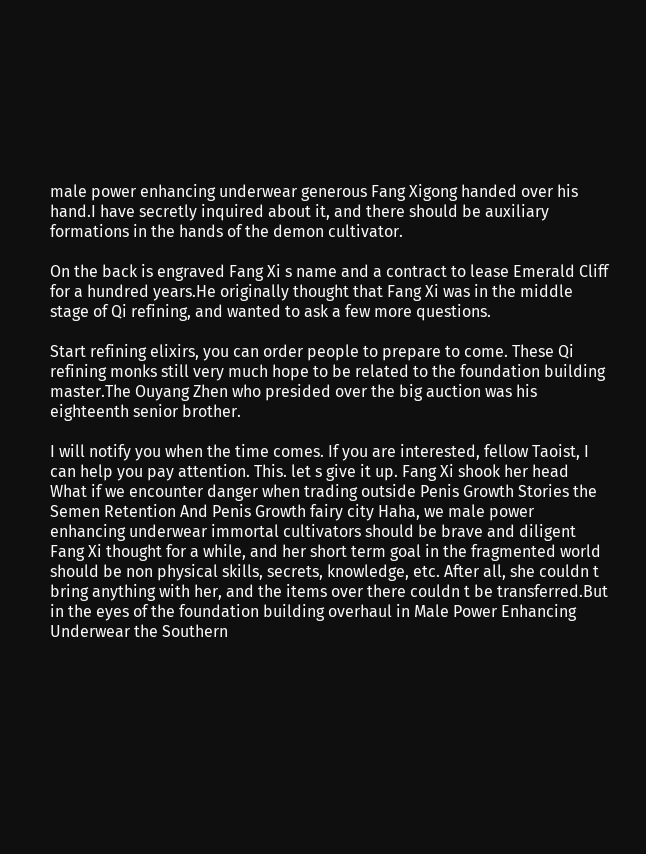male power enhancing underwear generous Fang Xigong handed over his hand.I have secretly inquired about it, and there should be auxiliary formations in the hands of the demon cultivator.

On the back is engraved Fang Xi s name and a contract to lease Emerald Cliff for a hundred years.He originally thought that Fang Xi was in the middle stage of Qi refining, and wanted to ask a few more questions.

Start refining elixirs, you can order people to prepare to come. These Qi refining monks still very much hope to be related to the foundation building master.The Ouyang Zhen who presided over the big auction was his eighteenth senior brother.

I will notify you when the time comes. If you are interested, fellow Taoist, I can help you pay attention. This. let s give it up. Fang Xi shook her head What if we encounter danger when trading outside Penis Growth Stories the Semen Retention And Penis Growth fairy city Haha, we male power enhancing underwear immortal cultivators should be brave and diligent Fang Xi thought for a while, and her short term goal in the fragmented world should be non physical skills, secrets, knowledge, etc. After all, she couldn t bring anything with her, and the items over there couldn t be transferred.But in the eyes of the foundation building overhaul in Male Power Enhancing Underwear the Southern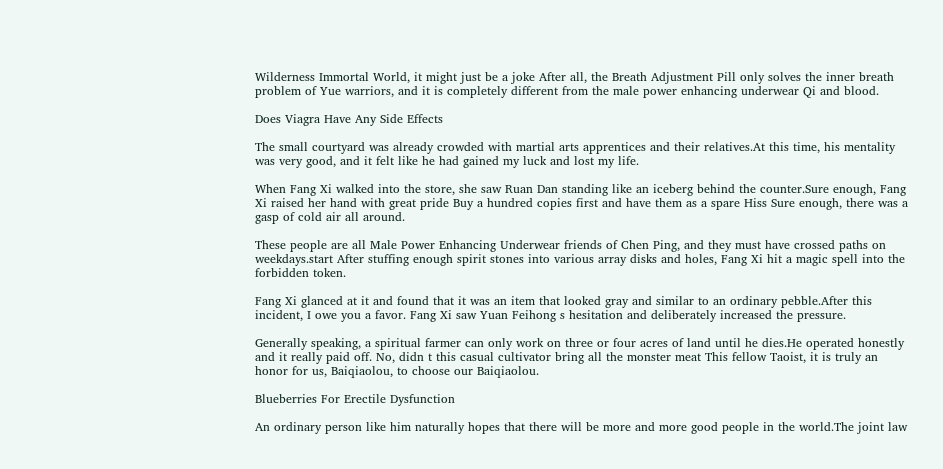Wilderness Immortal World, it might just be a joke After all, the Breath Adjustment Pill only solves the inner breath problem of Yue warriors, and it is completely different from the male power enhancing underwear Qi and blood.

Does Viagra Have Any Side Effects

The small courtyard was already crowded with martial arts apprentices and their relatives.At this time, his mentality was very good, and it felt like he had gained my luck and lost my life.

When Fang Xi walked into the store, she saw Ruan Dan standing like an iceberg behind the counter.Sure enough, Fang Xi raised her hand with great pride Buy a hundred copies first and have them as a spare Hiss Sure enough, there was a gasp of cold air all around.

These people are all Male Power Enhancing Underwear friends of Chen Ping, and they must have crossed paths on weekdays.start After stuffing enough spirit stones into various array disks and holes, Fang Xi hit a magic spell into the forbidden token.

Fang Xi glanced at it and found that it was an item that looked gray and similar to an ordinary pebble.After this incident, I owe you a favor. Fang Xi saw Yuan Feihong s hesitation and deliberately increased the pressure.

Generally speaking, a spiritual farmer can only work on three or four acres of land until he dies.He operated honestly and it really paid off. No, didn t this casual cultivator bring all the monster meat This fellow Taoist, it is truly an honor for us, Baiqiaolou, to choose our Baiqiaolou.

Blueberries For Erectile Dysfunction

An ordinary person like him naturally hopes that there will be more and more good people in the world.The joint law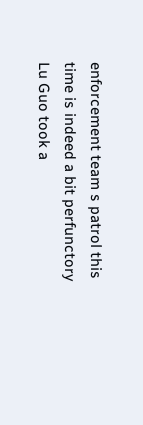enforcement team s patrol this time is indeed a bit perfunctory Lu Guo took a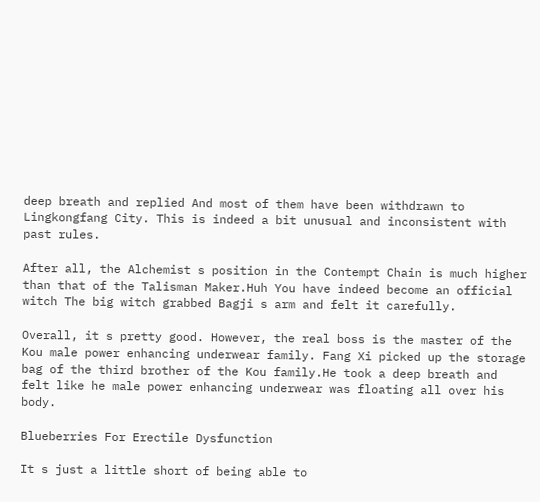deep breath and replied And most of them have been withdrawn to Lingkongfang City. This is indeed a bit unusual and inconsistent with past rules.

After all, the Alchemist s position in the Contempt Chain is much higher than that of the Talisman Maker.Huh You have indeed become an official witch The big witch grabbed Bagji s arm and felt it carefully.

Overall, it s pretty good. However, the real boss is the master of the Kou male power enhancing underwear family. Fang Xi picked up the storage bag of the third brother of the Kou family.He took a deep breath and felt like he male power enhancing underwear was floating all over his body.

Blueberries For Erectile Dysfunction

It s just a little short of being able to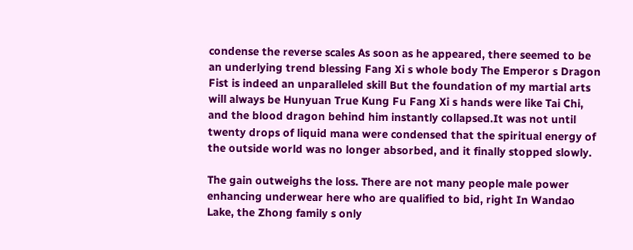condense the reverse scales As soon as he appeared, there seemed to be an underlying trend blessing Fang Xi s whole body The Emperor s Dragon Fist is indeed an unparalleled skill But the foundation of my martial arts will always be Hunyuan True Kung Fu Fang Xi s hands were like Tai Chi, and the blood dragon behind him instantly collapsed.It was not until twenty drops of liquid mana were condensed that the spiritual energy of the outside world was no longer absorbed, and it finally stopped slowly.

The gain outweighs the loss. There are not many people male power enhancing underwear here who are qualified to bid, right In Wandao Lake, the Zhong family s only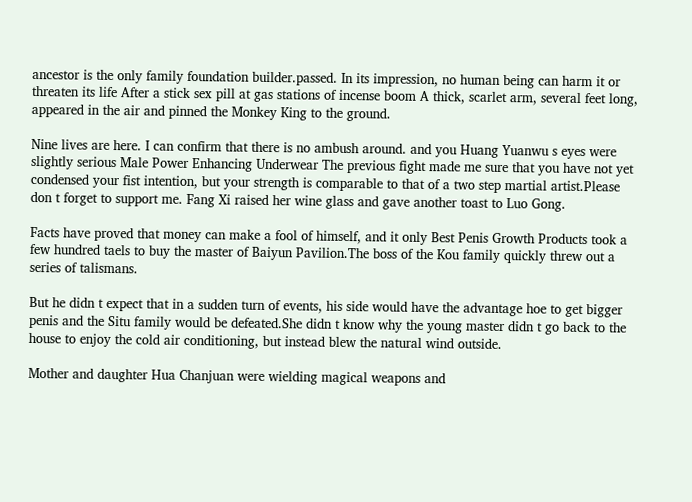ancestor is the only family foundation builder.passed. In its impression, no human being can harm it or threaten its life After a stick sex pill at gas stations of incense boom A thick, scarlet arm, several feet long, appeared in the air and pinned the Monkey King to the ground.

Nine lives are here. I can confirm that there is no ambush around. and you Huang Yuanwu s eyes were slightly serious Male Power Enhancing Underwear The previous fight made me sure that you have not yet condensed your fist intention, but your strength is comparable to that of a two step martial artist.Please don t forget to support me. Fang Xi raised her wine glass and gave another toast to Luo Gong.

Facts have proved that money can make a fool of himself, and it only Best Penis Growth Products took a few hundred taels to buy the master of Baiyun Pavilion.The boss of the Kou family quickly threw out a series of talismans.

But he didn t expect that in a sudden turn of events, his side would have the advantage hoe to get bigger penis and the Situ family would be defeated.She didn t know why the young master didn t go back to the house to enjoy the cold air conditioning, but instead blew the natural wind outside.

Mother and daughter Hua Chanjuan were wielding magical weapons and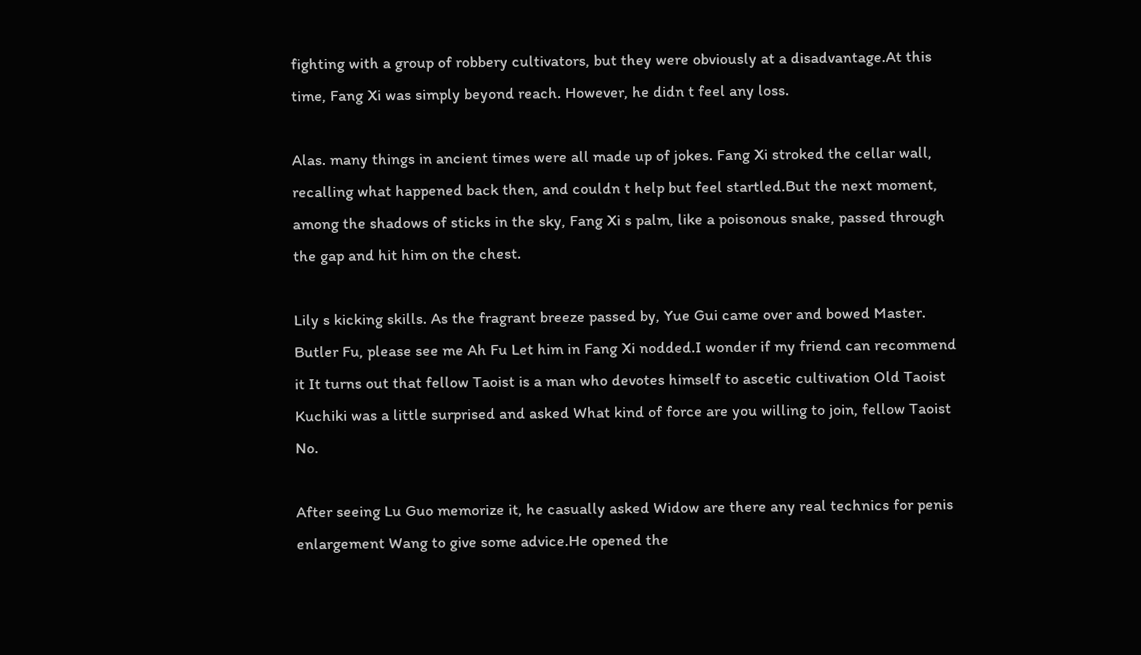fighting with a group of robbery cultivators, but they were obviously at a disadvantage.At this time, Fang Xi was simply beyond reach. However, he didn t feel any loss.

Alas. many things in ancient times were all made up of jokes. Fang Xi stroked the cellar wall, recalling what happened back then, and couldn t help but feel startled.But the next moment, among the shadows of sticks in the sky, Fang Xi s palm, like a poisonous snake, passed through the gap and hit him on the chest.

Lily s kicking skills. As the fragrant breeze passed by, Yue Gui came over and bowed Master. Butler Fu, please see me Ah Fu Let him in Fang Xi nodded.I wonder if my friend can recommend it It turns out that fellow Taoist is a man who devotes himself to ascetic cultivation Old Taoist Kuchiki was a little surprised and asked What kind of force are you willing to join, fellow Taoist No.

After seeing Lu Guo memorize it, he casually asked Widow are there any real technics for penis enlargement Wang to give some advice.He opened the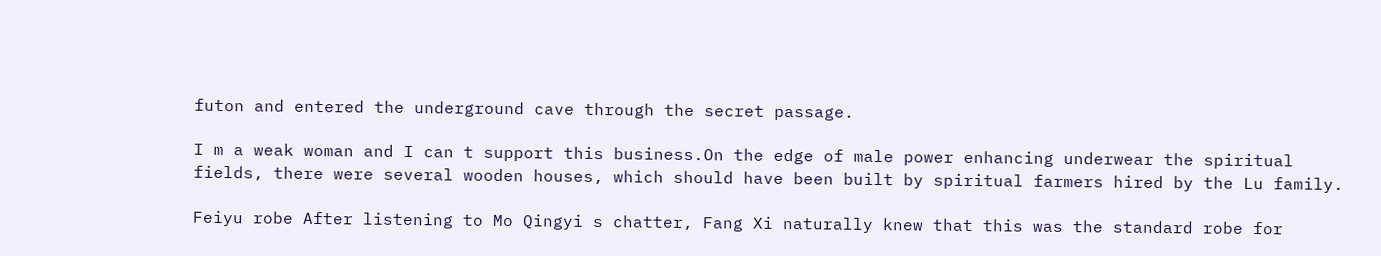futon and entered the underground cave through the secret passage.

I m a weak woman and I can t support this business.On the edge of male power enhancing underwear the spiritual fields, there were several wooden houses, which should have been built by spiritual farmers hired by the Lu family.

Feiyu robe After listening to Mo Qingyi s chatter, Fang Xi naturally knew that this was the standard robe for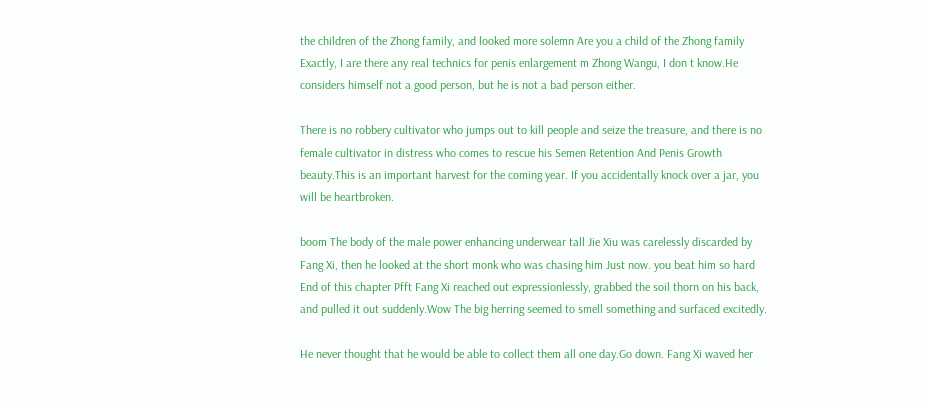the children of the Zhong family, and looked more solemn Are you a child of the Zhong family Exactly, I are there any real technics for penis enlargement m Zhong Wangu, I don t know.He considers himself not a good person, but he is not a bad person either.

There is no robbery cultivator who jumps out to kill people and seize the treasure, and there is no female cultivator in distress who comes to rescue his Semen Retention And Penis Growth beauty.This is an important harvest for the coming year. If you accidentally knock over a jar, you will be heartbroken.

boom The body of the male power enhancing underwear tall Jie Xiu was carelessly discarded by Fang Xi, then he looked at the short monk who was chasing him Just now. you beat him so hard End of this chapter Pfft Fang Xi reached out expressionlessly, grabbed the soil thorn on his back, and pulled it out suddenly.Wow The big herring seemed to smell something and surfaced excitedly.

He never thought that he would be able to collect them all one day.Go down. Fang Xi waved her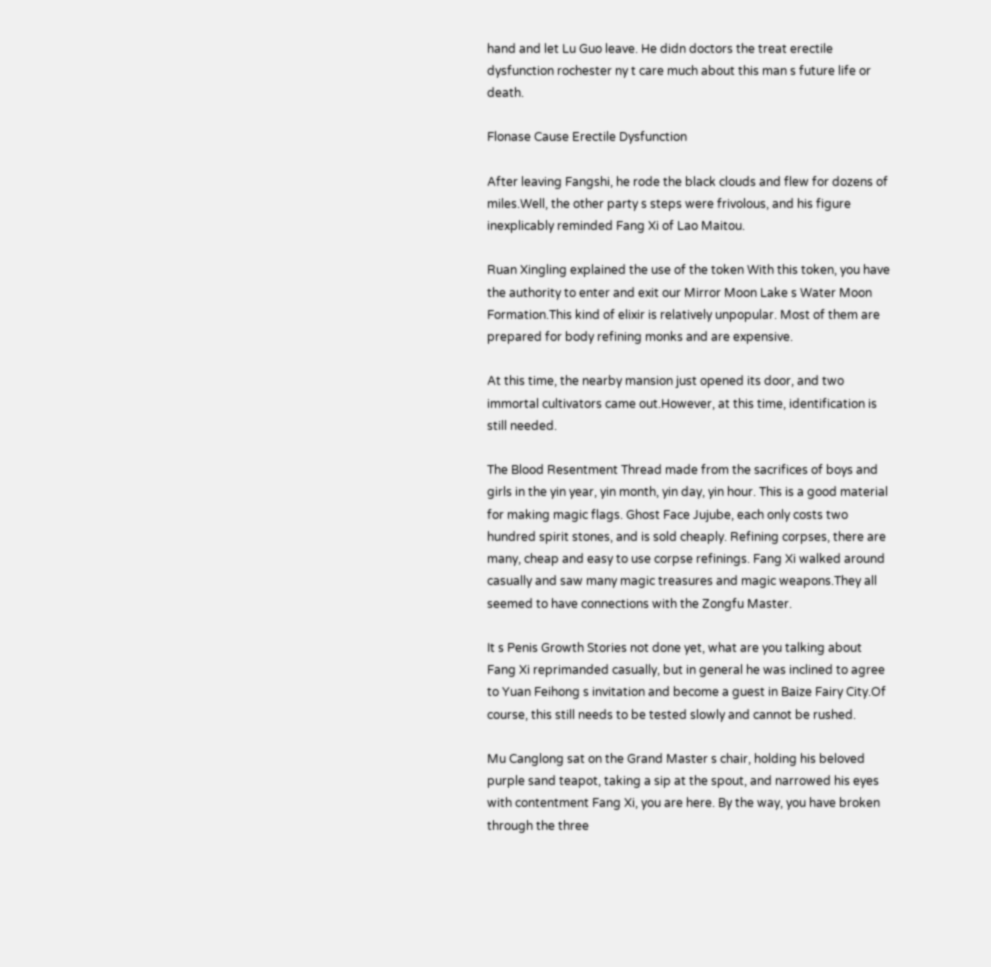hand and let Lu Guo leave. He didn doctors the treat erectile dysfunction rochester ny t care much about this man s future life or death.

Flonase Cause Erectile Dysfunction

After leaving Fangshi, he rode the black clouds and flew for dozens of miles.Well, the other party s steps were frivolous, and his figure inexplicably reminded Fang Xi of Lao Maitou.

Ruan Xingling explained the use of the token With this token, you have the authority to enter and exit our Mirror Moon Lake s Water Moon Formation.This kind of elixir is relatively unpopular. Most of them are prepared for body refining monks and are expensive.

At this time, the nearby mansion just opened its door, and two immortal cultivators came out.However, at this time, identification is still needed.

The Blood Resentment Thread made from the sacrifices of boys and girls in the yin year, yin month, yin day, yin hour. This is a good material for making magic flags. Ghost Face Jujube, each only costs two hundred spirit stones, and is sold cheaply. Refining corpses, there are many, cheap and easy to use corpse refinings. Fang Xi walked around casually and saw many magic treasures and magic weapons.They all seemed to have connections with the Zongfu Master.

It s Penis Growth Stories not done yet, what are you talking about Fang Xi reprimanded casually, but in general he was inclined to agree to Yuan Feihong s invitation and become a guest in Baize Fairy City.Of course, this still needs to be tested slowly and cannot be rushed.

Mu Canglong sat on the Grand Master s chair, holding his beloved purple sand teapot, taking a sip at the spout, and narrowed his eyes with contentment Fang Xi, you are here. By the way, you have broken through the three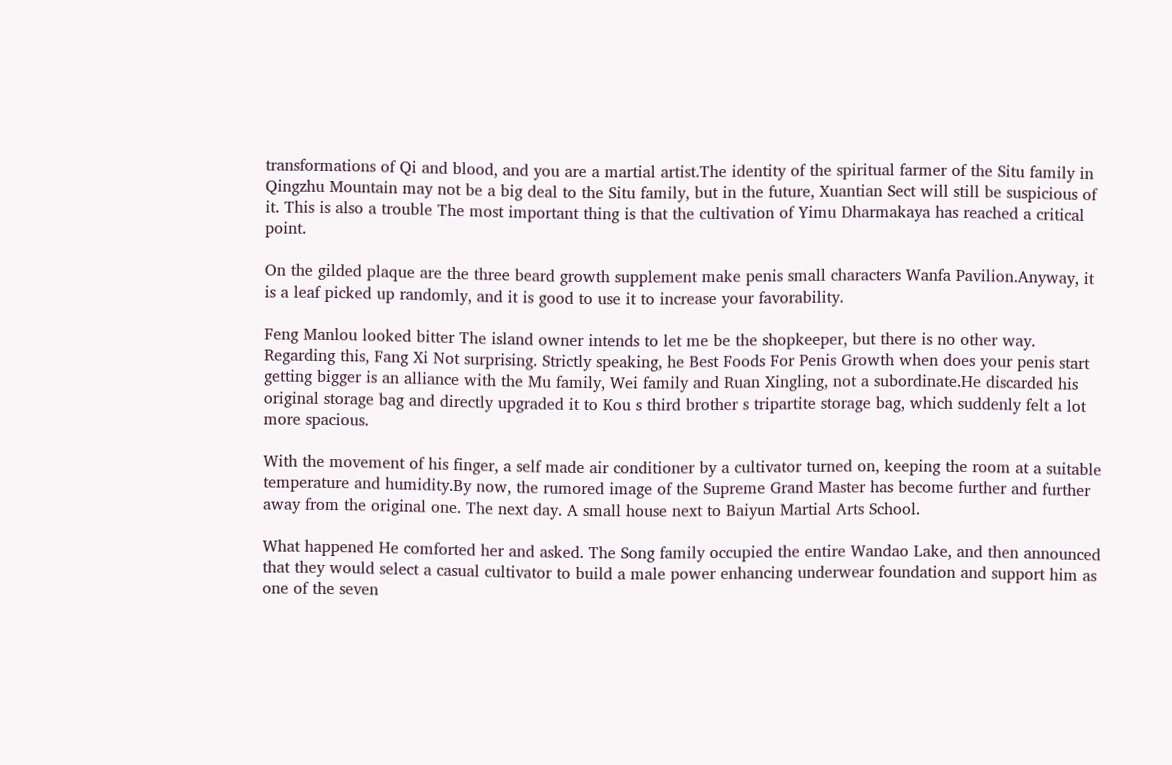transformations of Qi and blood, and you are a martial artist.The identity of the spiritual farmer of the Situ family in Qingzhu Mountain may not be a big deal to the Situ family, but in the future, Xuantian Sect will still be suspicious of it. This is also a trouble The most important thing is that the cultivation of Yimu Dharmakaya has reached a critical point.

On the gilded plaque are the three beard growth supplement make penis small characters Wanfa Pavilion.Anyway, it is a leaf picked up randomly, and it is good to use it to increase your favorability.

Feng Manlou looked bitter The island owner intends to let me be the shopkeeper, but there is no other way. Regarding this, Fang Xi Not surprising. Strictly speaking, he Best Foods For Penis Growth when does your penis start getting bigger is an alliance with the Mu family, Wei family and Ruan Xingling, not a subordinate.He discarded his original storage bag and directly upgraded it to Kou s third brother s tripartite storage bag, which suddenly felt a lot more spacious.

With the movement of his finger, a self made air conditioner by a cultivator turned on, keeping the room at a suitable temperature and humidity.By now, the rumored image of the Supreme Grand Master has become further and further away from the original one. The next day. A small house next to Baiyun Martial Arts School.

What happened He comforted her and asked. The Song family occupied the entire Wandao Lake, and then announced that they would select a casual cultivator to build a male power enhancing underwear foundation and support him as one of the seven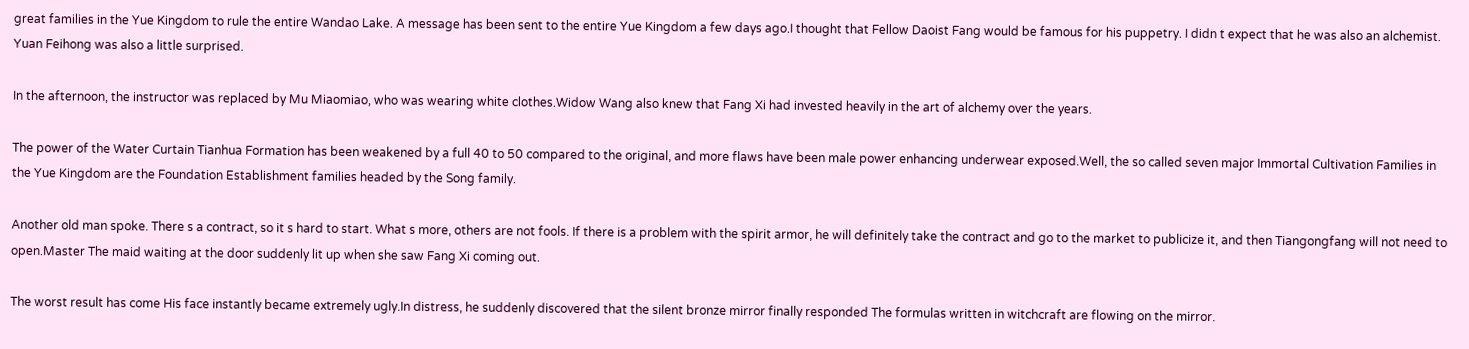great families in the Yue Kingdom to rule the entire Wandao Lake. A message has been sent to the entire Yue Kingdom a few days ago.I thought that Fellow Daoist Fang would be famous for his puppetry. I didn t expect that he was also an alchemist. Yuan Feihong was also a little surprised.

In the afternoon, the instructor was replaced by Mu Miaomiao, who was wearing white clothes.Widow Wang also knew that Fang Xi had invested heavily in the art of alchemy over the years.

The power of the Water Curtain Tianhua Formation has been weakened by a full 40 to 50 compared to the original, and more flaws have been male power enhancing underwear exposed.Well, the so called seven major Immortal Cultivation Families in the Yue Kingdom are the Foundation Establishment families headed by the Song family.

Another old man spoke. There s a contract, so it s hard to start. What s more, others are not fools. If there is a problem with the spirit armor, he will definitely take the contract and go to the market to publicize it, and then Tiangongfang will not need to open.Master The maid waiting at the door suddenly lit up when she saw Fang Xi coming out.

The worst result has come His face instantly became extremely ugly.In distress, he suddenly discovered that the silent bronze mirror finally responded The formulas written in witchcraft are flowing on the mirror.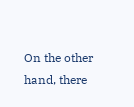On the other hand, there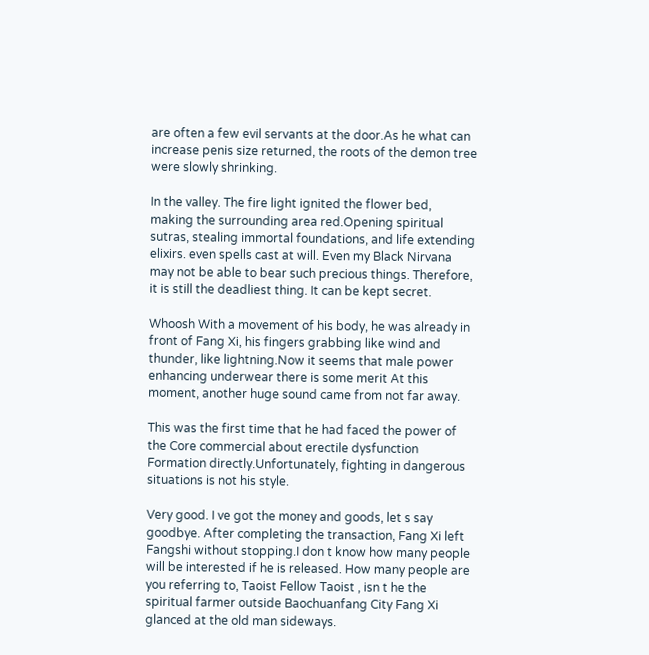are often a few evil servants at the door.As he what can increase penis size returned, the roots of the demon tree were slowly shrinking.

In the valley. The fire light ignited the flower bed, making the surrounding area red.Opening spiritual sutras, stealing immortal foundations, and life extending elixirs. even spells cast at will. Even my Black Nirvana may not be able to bear such precious things. Therefore, it is still the deadliest thing. It can be kept secret.

Whoosh With a movement of his body, he was already in front of Fang Xi, his fingers grabbing like wind and thunder, like lightning.Now it seems that male power enhancing underwear there is some merit At this moment, another huge sound came from not far away.

This was the first time that he had faced the power of the Core commercial about erectile dysfunction Formation directly.Unfortunately, fighting in dangerous situations is not his style.

Very good. I ve got the money and goods, let s say goodbye. After completing the transaction, Fang Xi left Fangshi without stopping.I don t know how many people will be interested if he is released. How many people are you referring to, Taoist Fellow Taoist , isn t he the spiritual farmer outside Baochuanfang City Fang Xi glanced at the old man sideways.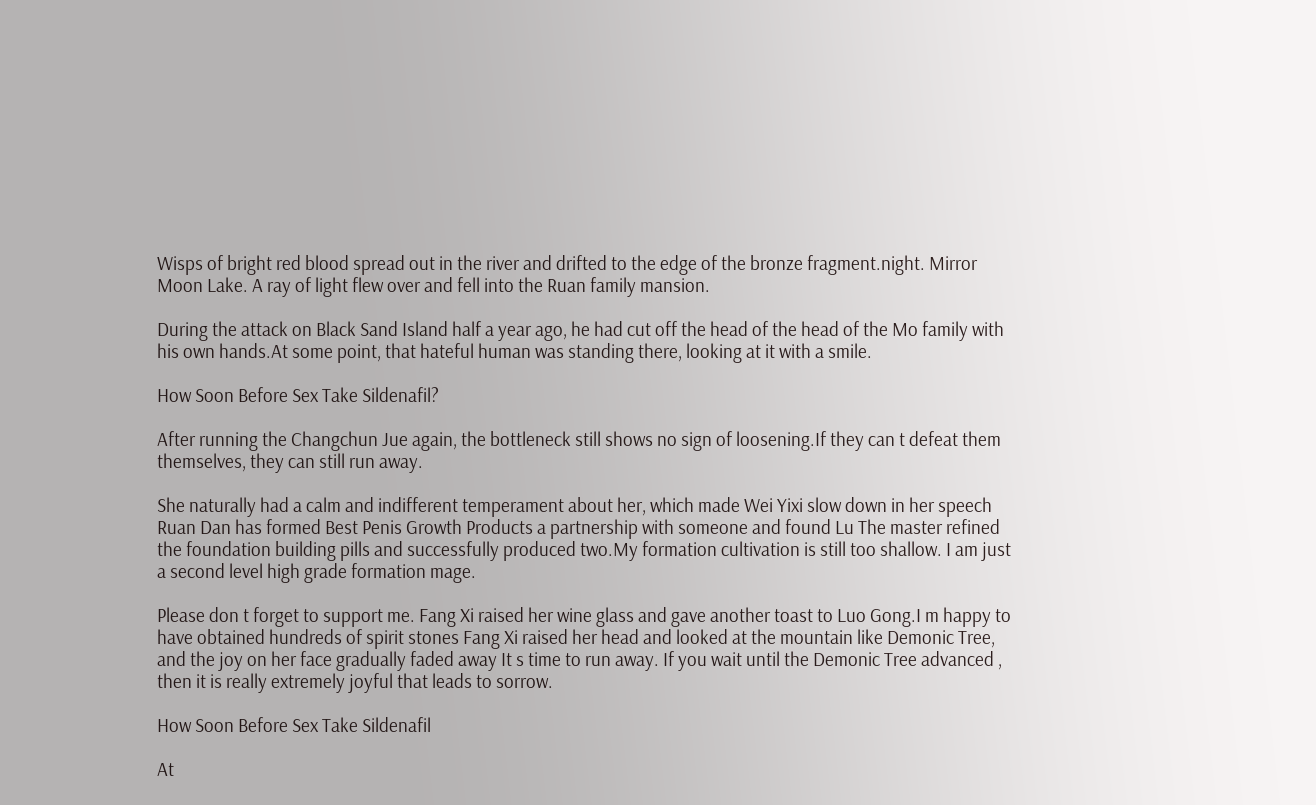Wisps of bright red blood spread out in the river and drifted to the edge of the bronze fragment.night. Mirror Moon Lake. A ray of light flew over and fell into the Ruan family mansion.

During the attack on Black Sand Island half a year ago, he had cut off the head of the head of the Mo family with his own hands.At some point, that hateful human was standing there, looking at it with a smile.

How Soon Before Sex Take Sildenafil?

After running the Changchun Jue again, the bottleneck still shows no sign of loosening.If they can t defeat them themselves, they can still run away.

She naturally had a calm and indifferent temperament about her, which made Wei Yixi slow down in her speech Ruan Dan has formed Best Penis Growth Products a partnership with someone and found Lu The master refined the foundation building pills and successfully produced two.My formation cultivation is still too shallow. I am just a second level high grade formation mage.

Please don t forget to support me. Fang Xi raised her wine glass and gave another toast to Luo Gong.I m happy to have obtained hundreds of spirit stones Fang Xi raised her head and looked at the mountain like Demonic Tree, and the joy on her face gradually faded away It s time to run away. If you wait until the Demonic Tree advanced , then it is really extremely joyful that leads to sorrow.

How Soon Before Sex Take Sildenafil

At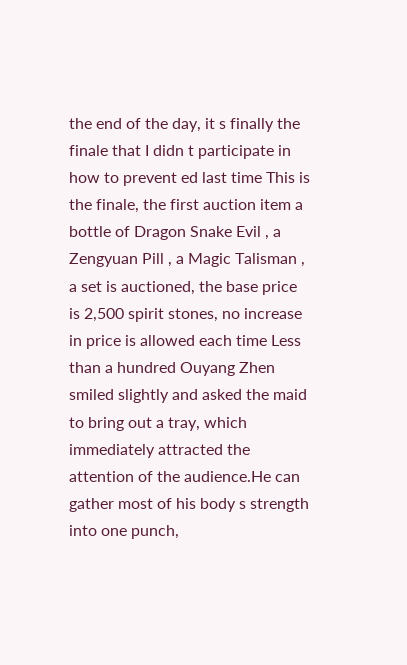the end of the day, it s finally the finale that I didn t participate in how to prevent ed last time This is the finale, the first auction item a bottle of Dragon Snake Evil , a Zengyuan Pill , a Magic Talisman , a set is auctioned, the base price is 2,500 spirit stones, no increase in price is allowed each time Less than a hundred Ouyang Zhen smiled slightly and asked the maid to bring out a tray, which immediately attracted the attention of the audience.He can gather most of his body s strength into one punch,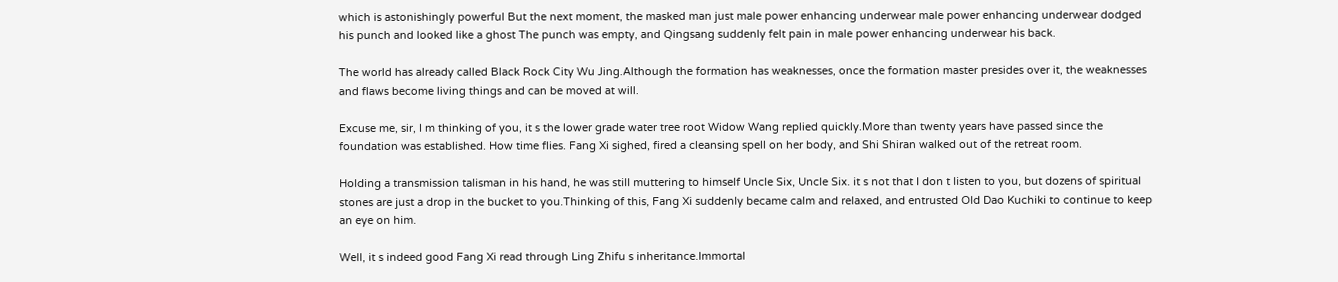which is astonishingly powerful But the next moment, the masked man just male power enhancing underwear male power enhancing underwear dodged his punch and looked like a ghost The punch was empty, and Qingsang suddenly felt pain in male power enhancing underwear his back.

The world has already called Black Rock City Wu Jing.Although the formation has weaknesses, once the formation master presides over it, the weaknesses and flaws become living things and can be moved at will.

Excuse me, sir, I m thinking of you, it s the lower grade water tree root Widow Wang replied quickly.More than twenty years have passed since the foundation was established. How time flies. Fang Xi sighed, fired a cleansing spell on her body, and Shi Shiran walked out of the retreat room.

Holding a transmission talisman in his hand, he was still muttering to himself Uncle Six, Uncle Six. it s not that I don t listen to you, but dozens of spiritual stones are just a drop in the bucket to you.Thinking of this, Fang Xi suddenly became calm and relaxed, and entrusted Old Dao Kuchiki to continue to keep an eye on him.

Well, it s indeed good Fang Xi read through Ling Zhifu s inheritance.Immortal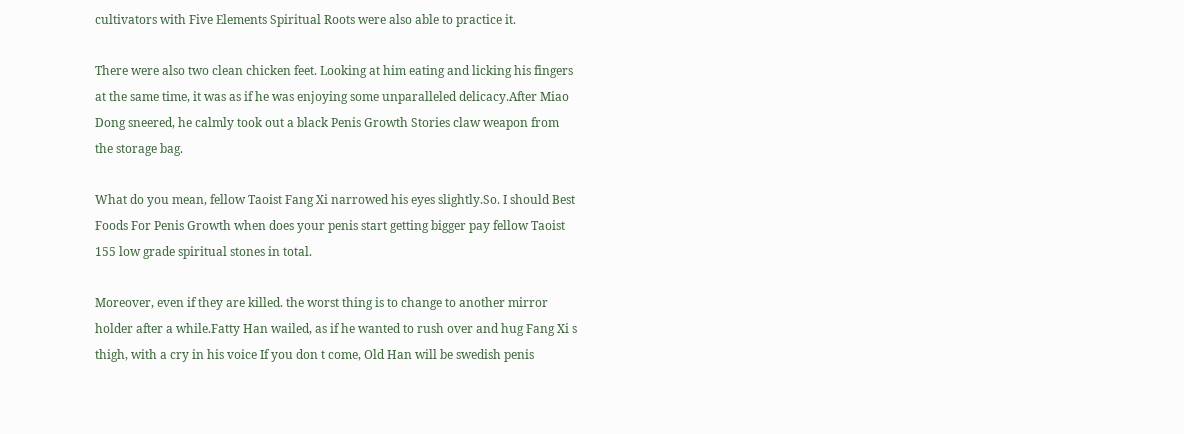cultivators with Five Elements Spiritual Roots were also able to practice it.

There were also two clean chicken feet. Looking at him eating and licking his fingers at the same time, it was as if he was enjoying some unparalleled delicacy.After Miao Dong sneered, he calmly took out a black Penis Growth Stories claw weapon from the storage bag.

What do you mean, fellow Taoist Fang Xi narrowed his eyes slightly.So. I should Best Foods For Penis Growth when does your penis start getting bigger pay fellow Taoist 155 low grade spiritual stones in total.

Moreover, even if they are killed. the worst thing is to change to another mirror holder after a while.Fatty Han wailed, as if he wanted to rush over and hug Fang Xi s thigh, with a cry in his voice If you don t come, Old Han will be swedish penis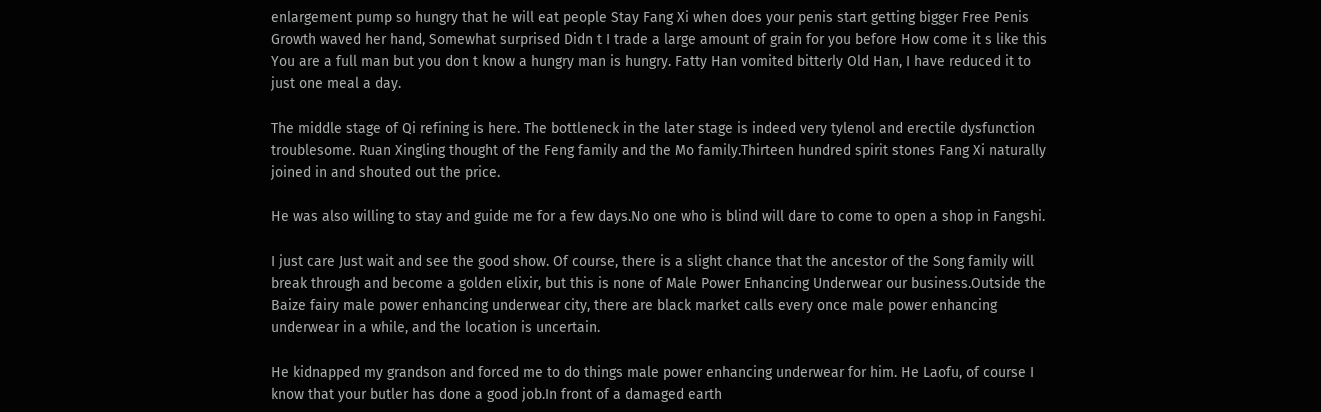enlargement pump so hungry that he will eat people Stay Fang Xi when does your penis start getting bigger Free Penis Growth waved her hand, Somewhat surprised Didn t I trade a large amount of grain for you before How come it s like this You are a full man but you don t know a hungry man is hungry. Fatty Han vomited bitterly Old Han, I have reduced it to just one meal a day.

The middle stage of Qi refining is here. The bottleneck in the later stage is indeed very tylenol and erectile dysfunction troublesome. Ruan Xingling thought of the Feng family and the Mo family.Thirteen hundred spirit stones Fang Xi naturally joined in and shouted out the price.

He was also willing to stay and guide me for a few days.No one who is blind will dare to come to open a shop in Fangshi.

I just care Just wait and see the good show. Of course, there is a slight chance that the ancestor of the Song family will break through and become a golden elixir, but this is none of Male Power Enhancing Underwear our business.Outside the Baize fairy male power enhancing underwear city, there are black market calls every once male power enhancing underwear in a while, and the location is uncertain.

He kidnapped my grandson and forced me to do things male power enhancing underwear for him. He Laofu, of course I know that your butler has done a good job.In front of a damaged earth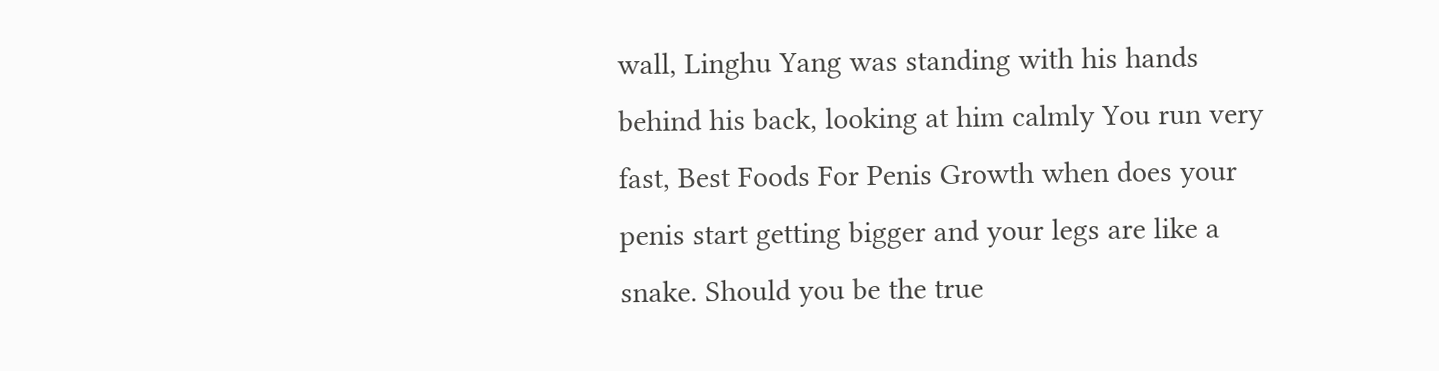wall, Linghu Yang was standing with his hands behind his back, looking at him calmly You run very fast, Best Foods For Penis Growth when does your penis start getting bigger and your legs are like a snake. Should you be the true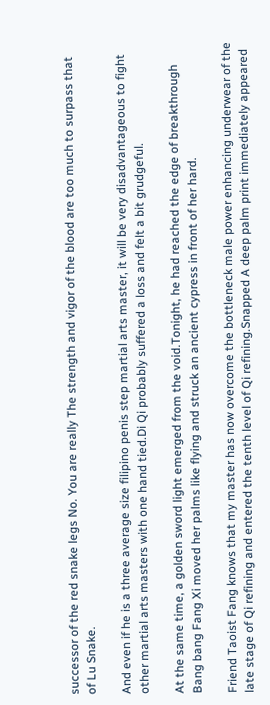successor of the red snake legs No. You are really The strength and vigor of the blood are too much to surpass that of Lu Snake.

And even if he is a three average size filipino penis step martial arts master, it will be very disadvantageous to fight other martial arts masters with one hand tied.Di Qi probably suffered a loss and felt a bit grudgeful.

At the same time, a golden sword light emerged from the void.Tonight, he had reached the edge of breakthrough Bang bang Fang Xi moved her palms like flying and struck an ancient cypress in front of her hard.

Friend Taoist Fang knows that my master has now overcome the bottleneck male power enhancing underwear of the late stage of Qi refining and entered the tenth level of Qi refining.Snapped A deep palm print immediately appeared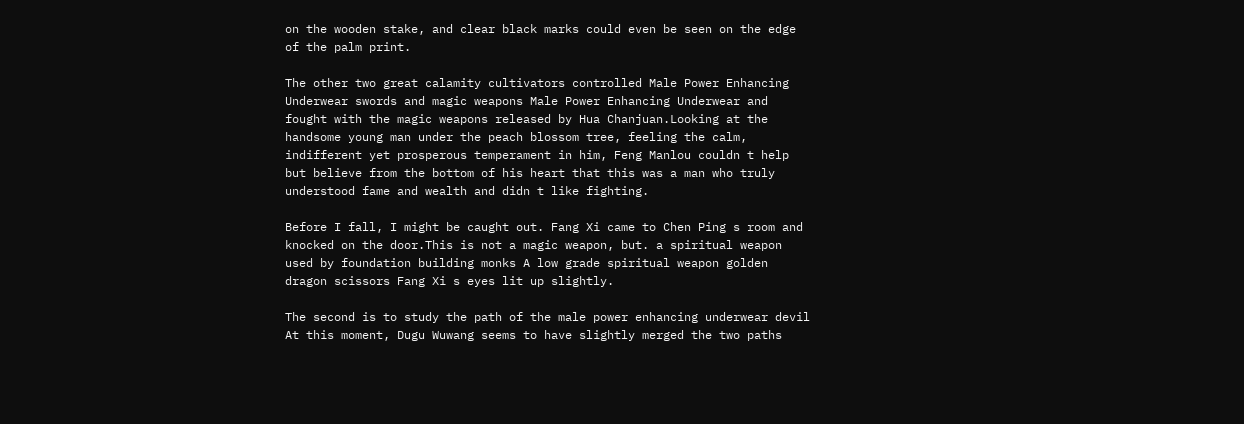on the wooden stake, and clear black marks could even be seen on the edge of the palm print.

The other two great calamity cultivators controlled Male Power Enhancing Underwear swords and magic weapons Male Power Enhancing Underwear and fought with the magic weapons released by Hua Chanjuan.Looking at the handsome young man under the peach blossom tree, feeling the calm, indifferent yet prosperous temperament in him, Feng Manlou couldn t help but believe from the bottom of his heart that this was a man who truly understood fame and wealth and didn t like fighting.

Before I fall, I might be caught out. Fang Xi came to Chen Ping s room and knocked on the door.This is not a magic weapon, but. a spiritual weapon used by foundation building monks A low grade spiritual weapon golden dragon scissors Fang Xi s eyes lit up slightly.

The second is to study the path of the male power enhancing underwear devil At this moment, Dugu Wuwang seems to have slightly merged the two paths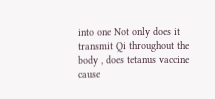into one Not only does it transmit Qi throughout the body , does tetanus vaccine cause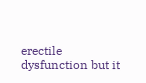erectile dysfunction but it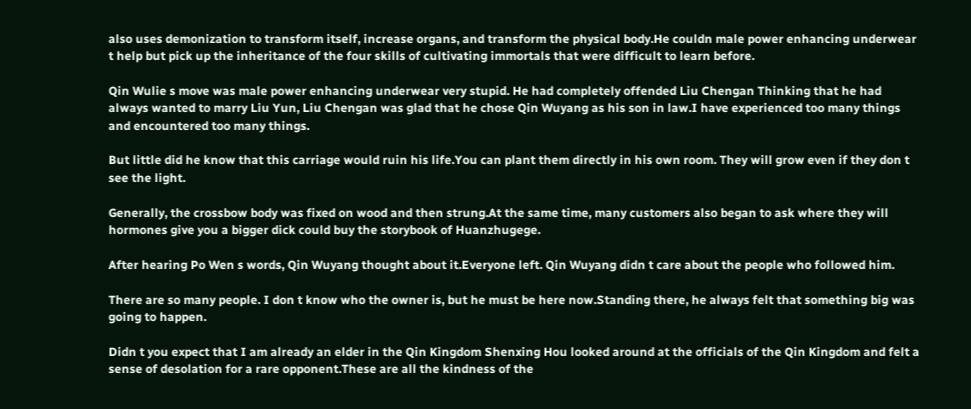also uses demonization to transform itself, increase organs, and transform the physical body.He couldn male power enhancing underwear t help but pick up the inheritance of the four skills of cultivating immortals that were difficult to learn before.

Qin Wulie s move was male power enhancing underwear very stupid. He had completely offended Liu Chengan Thinking that he had always wanted to marry Liu Yun, Liu Chengan was glad that he chose Qin Wuyang as his son in law.I have experienced too many things and encountered too many things.

But little did he know that this carriage would ruin his life.You can plant them directly in his own room. They will grow even if they don t see the light.

Generally, the crossbow body was fixed on wood and then strung.At the same time, many customers also began to ask where they will hormones give you a bigger dick could buy the storybook of Huanzhugege.

After hearing Po Wen s words, Qin Wuyang thought about it.Everyone left. Qin Wuyang didn t care about the people who followed him.

There are so many people. I don t know who the owner is, but he must be here now.Standing there, he always felt that something big was going to happen.

Didn t you expect that I am already an elder in the Qin Kingdom Shenxing Hou looked around at the officials of the Qin Kingdom and felt a sense of desolation for a rare opponent.These are all the kindness of the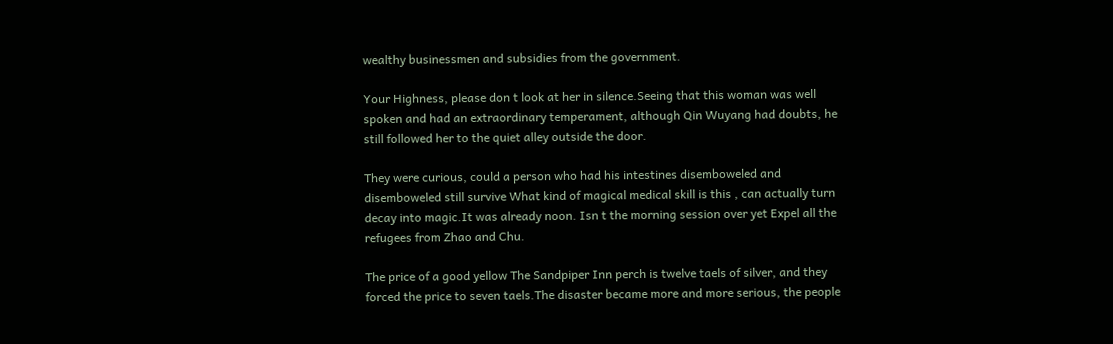wealthy businessmen and subsidies from the government.

Your Highness, please don t look at her in silence.Seeing that this woman was well spoken and had an extraordinary temperament, although Qin Wuyang had doubts, he still followed her to the quiet alley outside the door.

They were curious, could a person who had his intestines disemboweled and disemboweled still survive What kind of magical medical skill is this , can actually turn decay into magic.It was already noon. Isn t the morning session over yet Expel all the refugees from Zhao and Chu.

The price of a good yellow The Sandpiper Inn perch is twelve taels of silver, and they forced the price to seven taels.The disaster became more and more serious, the people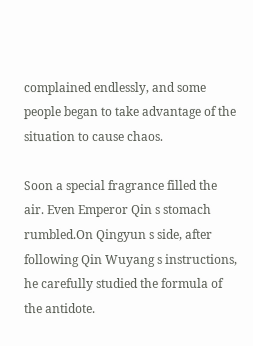complained endlessly, and some people began to take advantage of the situation to cause chaos.

Soon a special fragrance filled the air. Even Emperor Qin s stomach rumbled.On Qingyun s side, after following Qin Wuyang s instructions, he carefully studied the formula of the antidote.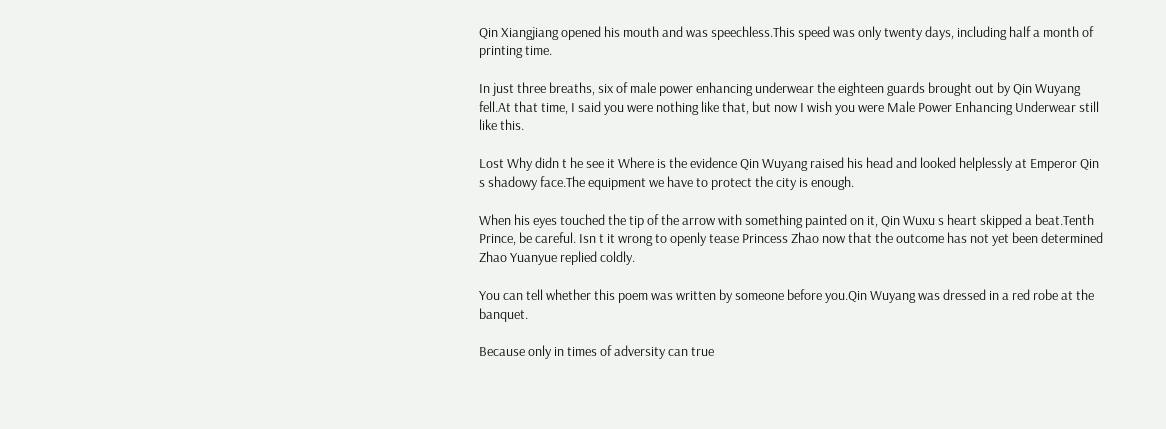Qin Xiangjiang opened his mouth and was speechless.This speed was only twenty days, including half a month of printing time.

In just three breaths, six of male power enhancing underwear the eighteen guards brought out by Qin Wuyang fell.At that time, I said you were nothing like that, but now I wish you were Male Power Enhancing Underwear still like this.

Lost Why didn t he see it Where is the evidence Qin Wuyang raised his head and looked helplessly at Emperor Qin s shadowy face.The equipment we have to protect the city is enough.

When his eyes touched the tip of the arrow with something painted on it, Qin Wuxu s heart skipped a beat.Tenth Prince, be careful. Isn t it wrong to openly tease Princess Zhao now that the outcome has not yet been determined Zhao Yuanyue replied coldly.

You can tell whether this poem was written by someone before you.Qin Wuyang was dressed in a red robe at the banquet.

Because only in times of adversity can true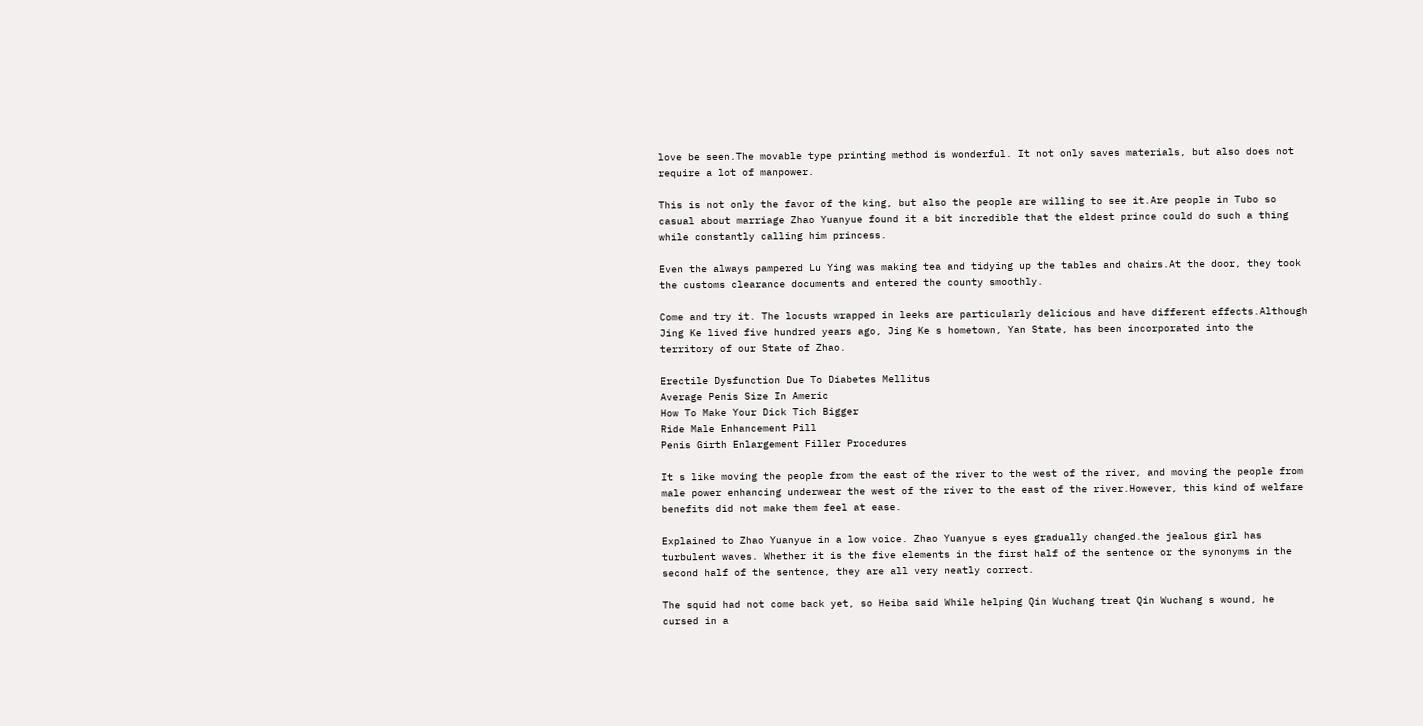love be seen.The movable type printing method is wonderful. It not only saves materials, but also does not require a lot of manpower.

This is not only the favor of the king, but also the people are willing to see it.Are people in Tubo so casual about marriage Zhao Yuanyue found it a bit incredible that the eldest prince could do such a thing while constantly calling him princess.

Even the always pampered Lu Ying was making tea and tidying up the tables and chairs.At the door, they took the customs clearance documents and entered the county smoothly.

Come and try it. The locusts wrapped in leeks are particularly delicious and have different effects.Although Jing Ke lived five hundred years ago, Jing Ke s hometown, Yan State, has been incorporated into the territory of our State of Zhao.

Erectile Dysfunction Due To Diabetes Mellitus
Average Penis Size In Americ
How To Make Your Dick Tich Bigger
Ride Male Enhancement Pill
Penis Girth Enlargement Filler Procedures

It s like moving the people from the east of the river to the west of the river, and moving the people from male power enhancing underwear the west of the river to the east of the river.However, this kind of welfare benefits did not make them feel at ease.

Explained to Zhao Yuanyue in a low voice. Zhao Yuanyue s eyes gradually changed.the jealous girl has turbulent waves. Whether it is the five elements in the first half of the sentence or the synonyms in the second half of the sentence, they are all very neatly correct.

The squid had not come back yet, so Heiba said While helping Qin Wuchang treat Qin Wuchang s wound, he cursed in a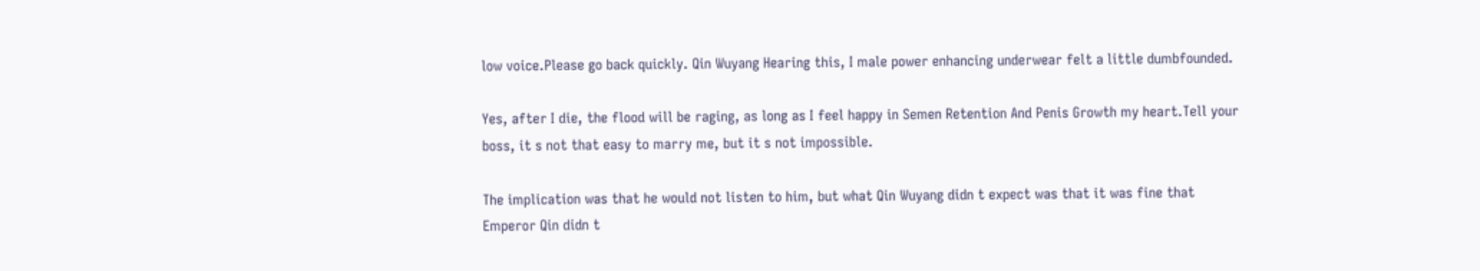low voice.Please go back quickly. Qin Wuyang Hearing this, I male power enhancing underwear felt a little dumbfounded.

Yes, after I die, the flood will be raging, as long as I feel happy in Semen Retention And Penis Growth my heart.Tell your boss, it s not that easy to marry me, but it s not impossible.

The implication was that he would not listen to him, but what Qin Wuyang didn t expect was that it was fine that Emperor Qin didn t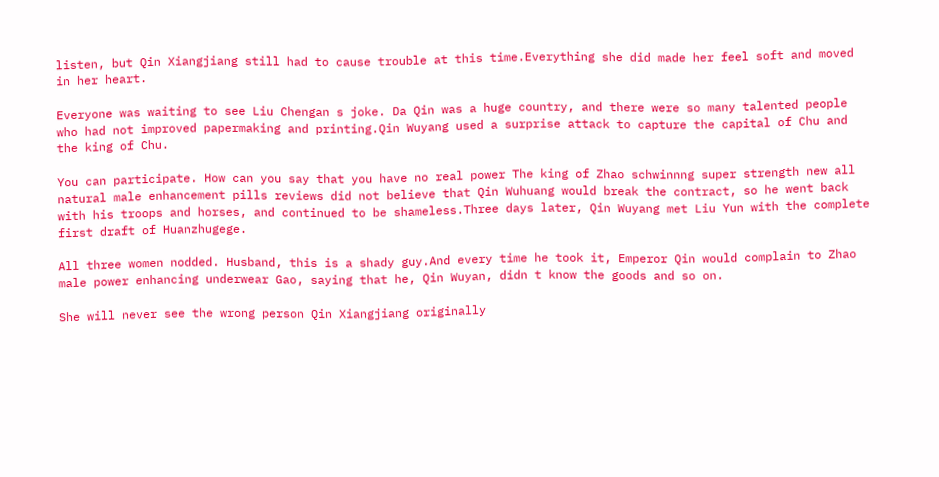listen, but Qin Xiangjiang still had to cause trouble at this time.Everything she did made her feel soft and moved in her heart.

Everyone was waiting to see Liu Chengan s joke. Da Qin was a huge country, and there were so many talented people who had not improved papermaking and printing.Qin Wuyang used a surprise attack to capture the capital of Chu and the king of Chu.

You can participate. How can you say that you have no real power The king of Zhao schwinnng super strength new all natural male enhancement pills reviews did not believe that Qin Wuhuang would break the contract, so he went back with his troops and horses, and continued to be shameless.Three days later, Qin Wuyang met Liu Yun with the complete first draft of Huanzhugege.

All three women nodded. Husband, this is a shady guy.And every time he took it, Emperor Qin would complain to Zhao male power enhancing underwear Gao, saying that he, Qin Wuyan, didn t know the goods and so on.

She will never see the wrong person Qin Xiangjiang originally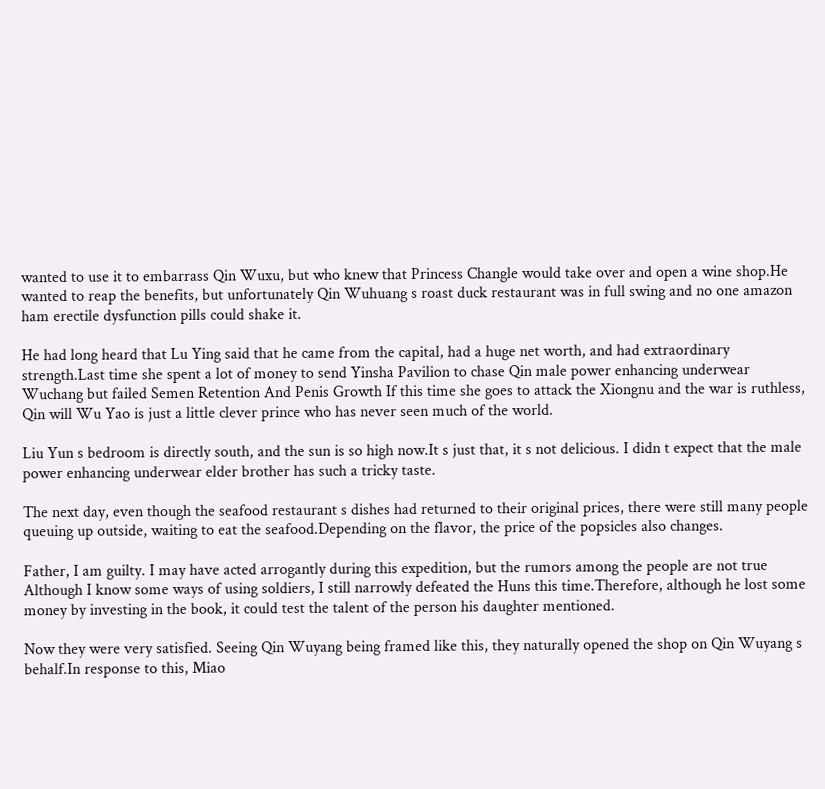wanted to use it to embarrass Qin Wuxu, but who knew that Princess Changle would take over and open a wine shop.He wanted to reap the benefits, but unfortunately Qin Wuhuang s roast duck restaurant was in full swing and no one amazon ham erectile dysfunction pills could shake it.

He had long heard that Lu Ying said that he came from the capital, had a huge net worth, and had extraordinary strength.Last time she spent a lot of money to send Yinsha Pavilion to chase Qin male power enhancing underwear Wuchang but failed Semen Retention And Penis Growth If this time she goes to attack the Xiongnu and the war is ruthless, Qin will Wu Yao is just a little clever prince who has never seen much of the world.

Liu Yun s bedroom is directly south, and the sun is so high now.It s just that, it s not delicious. I didn t expect that the male power enhancing underwear elder brother has such a tricky taste.

The next day, even though the seafood restaurant s dishes had returned to their original prices, there were still many people queuing up outside, waiting to eat the seafood.Depending on the flavor, the price of the popsicles also changes.

Father, I am guilty. I may have acted arrogantly during this expedition, but the rumors among the people are not true Although I know some ways of using soldiers, I still narrowly defeated the Huns this time.Therefore, although he lost some money by investing in the book, it could test the talent of the person his daughter mentioned.

Now they were very satisfied. Seeing Qin Wuyang being framed like this, they naturally opened the shop on Qin Wuyang s behalf.In response to this, Miao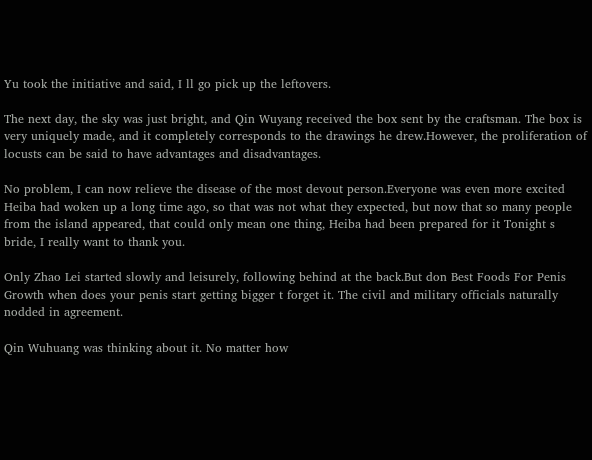Yu took the initiative and said, I ll go pick up the leftovers.

The next day, the sky was just bright, and Qin Wuyang received the box sent by the craftsman. The box is very uniquely made, and it completely corresponds to the drawings he drew.However, the proliferation of locusts can be said to have advantages and disadvantages.

No problem, I can now relieve the disease of the most devout person.Everyone was even more excited Heiba had woken up a long time ago, so that was not what they expected, but now that so many people from the island appeared, that could only mean one thing, Heiba had been prepared for it Tonight s bride, I really want to thank you.

Only Zhao Lei started slowly and leisurely, following behind at the back.But don Best Foods For Penis Growth when does your penis start getting bigger t forget it. The civil and military officials naturally nodded in agreement.

Qin Wuhuang was thinking about it. No matter how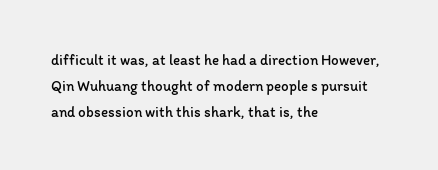difficult it was, at least he had a direction However, Qin Wuhuang thought of modern people s pursuit and obsession with this shark, that is, the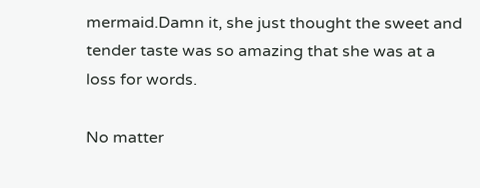mermaid.Damn it, she just thought the sweet and tender taste was so amazing that she was at a loss for words.

No matter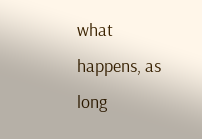what happens, as long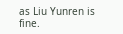as Liu Yunren is fine.